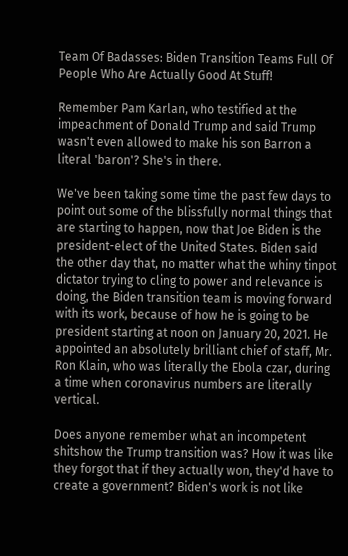Team Of Badasses: Biden Transition Teams Full Of People Who Are Actually Good At Stuff!

Remember Pam Karlan, who testified at the impeachment of Donald Trump and said Trump wasn't even allowed to make his son Barron a literal 'baron'? She's in there.

We've been taking some time the past few days to point out some of the blissfully normal things that are starting to happen, now that Joe Biden is the president-elect of the United States. Biden said the other day that, no matter what the whiny tinpot dictator trying to cling to power and relevance is doing, the Biden transition team is moving forward with its work, because of how he is going to be president starting at noon on January 20, 2021. He appointed an absolutely brilliant chief of staff, Mr. Ron Klain, who was literally the Ebola czar, during a time when coronavirus numbers are literally vertical.

Does anyone remember what an incompetent shitshow the Trump transition was? How it was like they forgot that if they actually won, they'd have to create a government? Biden's work is not like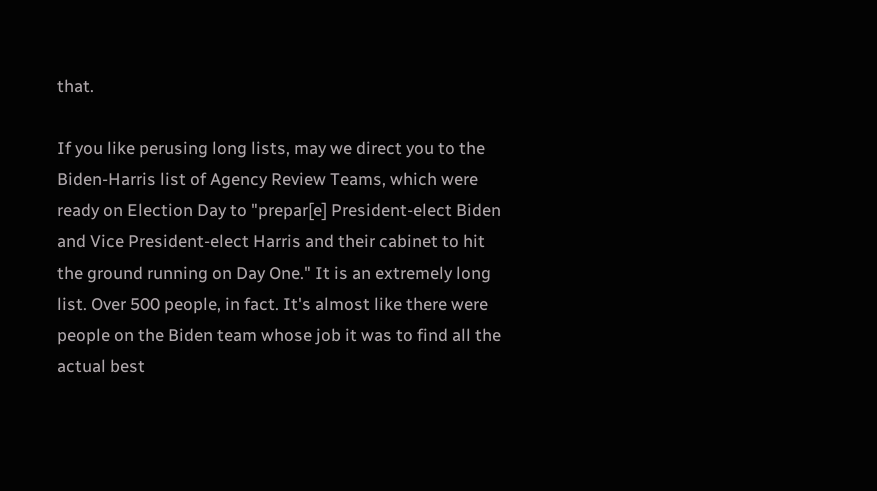that.

If you like perusing long lists, may we direct you to the Biden-Harris list of Agency Review Teams, which were ready on Election Day to "prepar[e] President-elect Biden and Vice President-elect Harris and their cabinet to hit the ground running on Day One." It is an extremely long list. Over 500 people, in fact. It's almost like there were people on the Biden team whose job it was to find all the actual best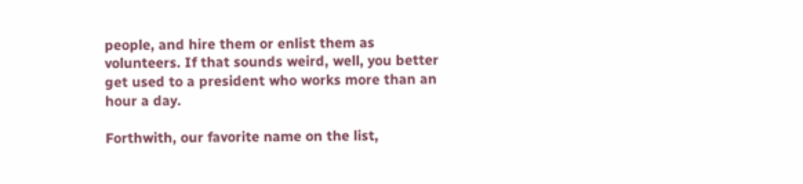people, and hire them or enlist them as volunteers. If that sounds weird, well, you better get used to a president who works more than an hour a day.

Forthwith, our favorite name on the list,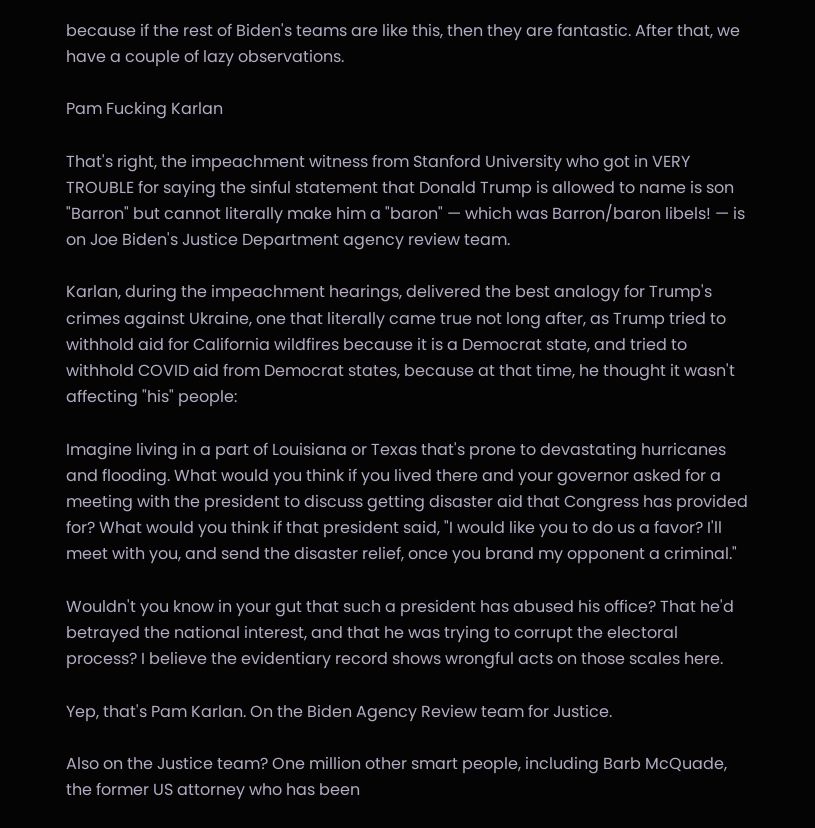because if the rest of Biden's teams are like this, then they are fantastic. After that, we have a couple of lazy observations.

Pam Fucking Karlan

That's right, the impeachment witness from Stanford University who got in VERY TROUBLE for saying the sinful statement that Donald Trump is allowed to name is son "Barron" but cannot literally make him a "baron" — which was Barron/baron libels! — is on Joe Biden's Justice Department agency review team.

Karlan, during the impeachment hearings, delivered the best analogy for Trump's crimes against Ukraine, one that literally came true not long after, as Trump tried to withhold aid for California wildfires because it is a Democrat state, and tried to withhold COVID aid from Democrat states, because at that time, he thought it wasn't affecting "his" people:

Imagine living in a part of Louisiana or Texas that's prone to devastating hurricanes and flooding. What would you think if you lived there and your governor asked for a meeting with the president to discuss getting disaster aid that Congress has provided for? What would you think if that president said, "I would like you to do us a favor? I'll meet with you, and send the disaster relief, once you brand my opponent a criminal."

Wouldn't you know in your gut that such a president has abused his office? That he'd betrayed the national interest, and that he was trying to corrupt the electoral process? I believe the evidentiary record shows wrongful acts on those scales here.

Yep, that's Pam Karlan. On the Biden Agency Review team for Justice.

Also on the Justice team? One million other smart people, including Barb McQuade, the former US attorney who has been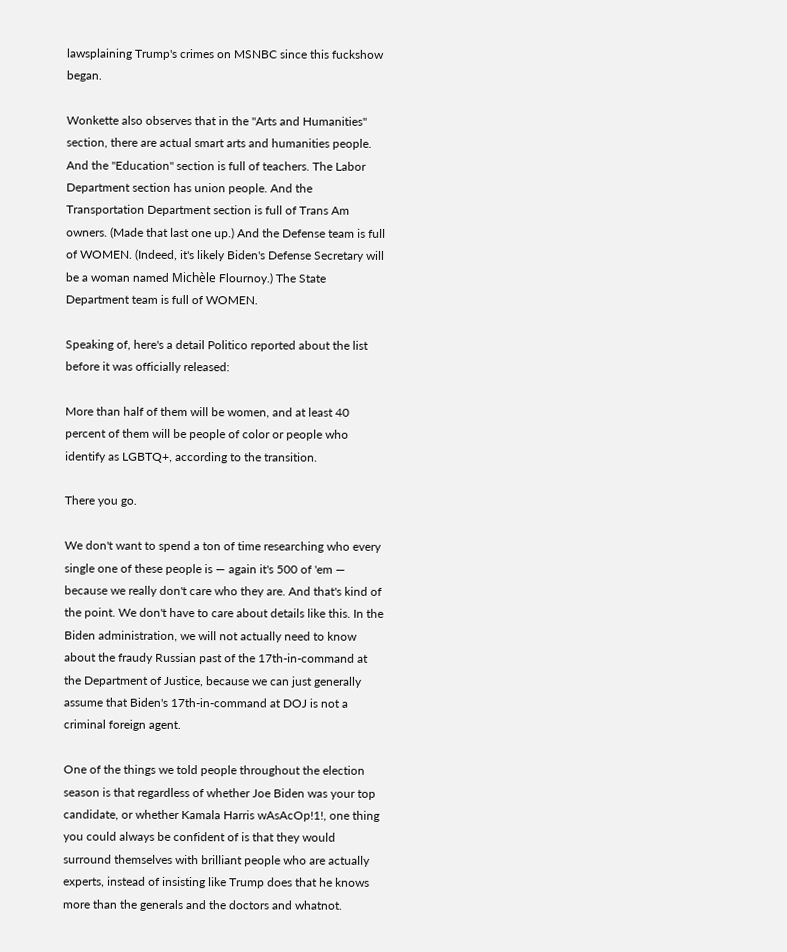lawsplaining Trump's crimes on MSNBC since this fuckshow began.

Wonkette also observes that in the "Arts and Humanities" section, there are actual smart arts and humanities people. And the "Education" section is full of teachers. The Labor Department section has union people. And the Transportation Department section is full of Trans Am owners. (Made that last one up.) And the Defense team is full of WOMEN. (Indeed, it's likely Biden's Defense Secretary will be a woman named Michèle Flournoy.) The State Department team is full of WOMEN.

Speaking of, here's a detail Politico reported about the list before it was officially released:

More than half of them will be women, and at least 40 percent of them will be people of color or people who identify as LGBTQ+, according to the transition.

There you go.

We don't want to spend a ton of time researching who every single one of these people is — again it's 500 of 'em — because we really don't care who they are. And that's kind of the point. We don't have to care about details like this. In the Biden administration, we will not actually need to know about the fraudy Russian past of the 17th-in-command at the Department of Justice, because we can just generally assume that Biden's 17th-in-command at DOJ is not a criminal foreign agent.

One of the things we told people throughout the election season is that regardless of whether Joe Biden was your top candidate, or whether Kamala Harris wAsAcOp!1!, one thing you could always be confident of is that they would surround themselves with brilliant people who are actually experts, instead of insisting like Trump does that he knows more than the generals and the doctors and whatnot.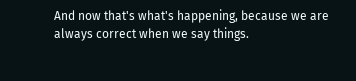And now that's what's happening, because we are always correct when we say things.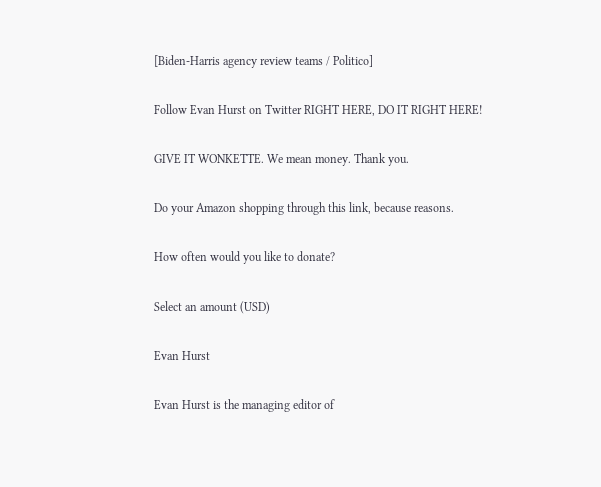[Biden-Harris agency review teams / Politico]

Follow Evan Hurst on Twitter RIGHT HERE, DO IT RIGHT HERE!

GIVE IT WONKETTE. We mean money. Thank you.

Do your Amazon shopping through this link, because reasons.

How often would you like to donate?

Select an amount (USD)

Evan Hurst

Evan Hurst is the managing editor of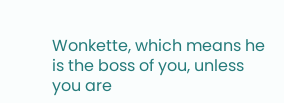Wonkette, which means he is the boss of you, unless you are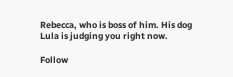Rebecca, who is boss of him. His dog Lula is judging you right now.

Follow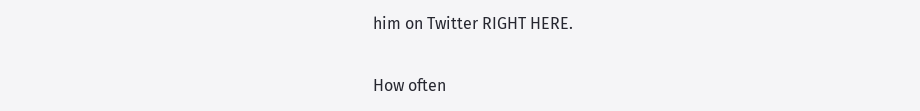him on Twitter RIGHT HERE.


How often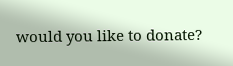would you like to donate?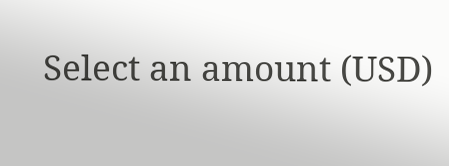Select an amount (USD)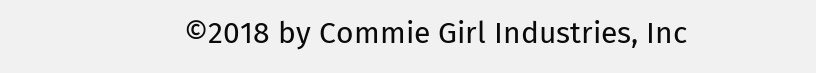©2018 by Commie Girl Industries, Inc